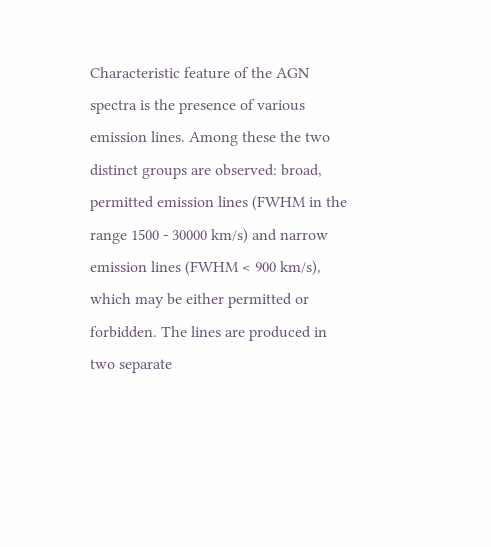Characteristic feature of the AGN spectra is the presence of various emission lines. Among these the two distinct groups are observed: broad, permitted emission lines (FWHM in the range 1500 - 30000 km/s) and narrow emission lines (FWHM < 900 km/s), which may be either permitted or forbidden. The lines are produced in two separate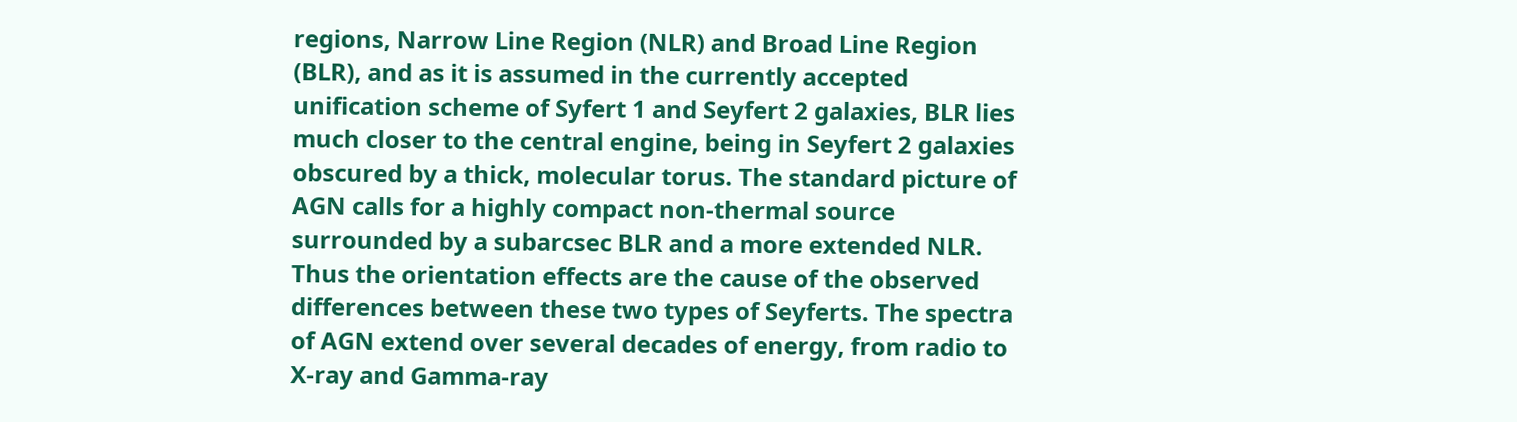regions, Narrow Line Region (NLR) and Broad Line Region (BLR), and as it is assumed in the currently accepted unification scheme of Syfert 1 and Seyfert 2 galaxies, BLR lies much closer to the central engine, being in Seyfert 2 galaxies obscured by a thick, molecular torus. The standard picture of AGN calls for a highly compact non-thermal source surrounded by a subarcsec BLR and a more extended NLR. Thus the orientation effects are the cause of the observed differences between these two types of Seyferts. The spectra of AGN extend over several decades of energy, from radio to X-ray and Gamma-ray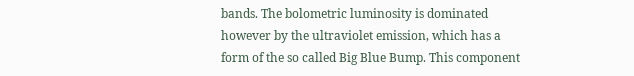bands. The bolometric luminosity is dominated however by the ultraviolet emission, which has a form of the so called Big Blue Bump. This component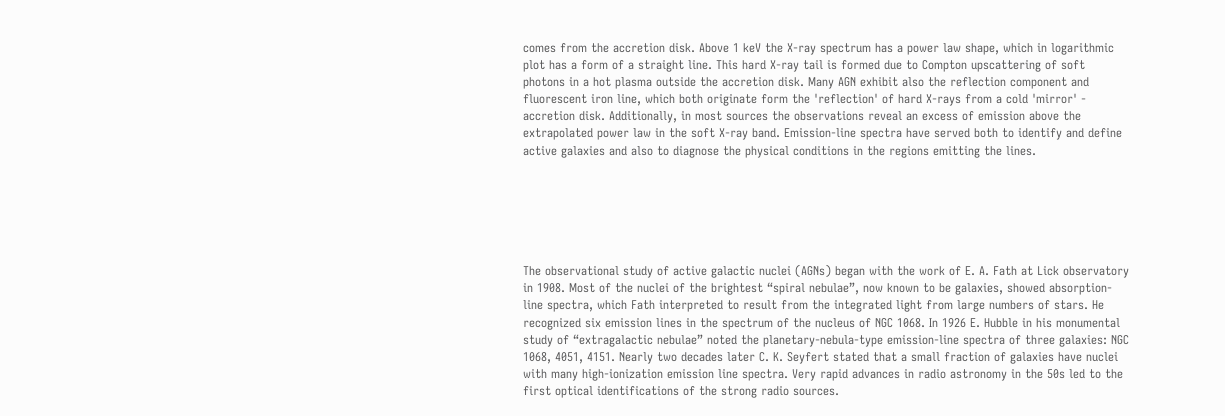comes from the accretion disk. Above 1 keV the X-ray spectrum has a power law shape, which in logarithmic plot has a form of a straight line. This hard X-ray tail is formed due to Compton upscattering of soft photons in a hot plasma outside the accretion disk. Many AGN exhibit also the reflection component and fluorescent iron line, which both originate form the 'reflection' of hard X-rays from a cold 'mirror' - accretion disk. Additionally, in most sources the observations reveal an excess of emission above the extrapolated power law in the soft X-ray band. Emission-line spectra have served both to identify and define active galaxies and also to diagnose the physical conditions in the regions emitting the lines.






The observational study of active galactic nuclei (AGNs) began with the work of E. A. Fath at Lick observatory in 1908. Most of the nuclei of the brightest “spiral nebulae”, now known to be galaxies, showed absorption-line spectra, which Fath interpreted to result from the integrated light from large numbers of stars. He recognized six emission lines in the spectrum of the nucleus of NGC 1068. In 1926 E. Hubble in his monumental study of “extragalactic nebulae” noted the planetary-nebula-type emission-line spectra of three galaxies: NGC 1068, 4051, 4151. Nearly two decades later C. K. Seyfert stated that a small fraction of galaxies have nuclei with many high-ionization emission line spectra. Very rapid advances in radio astronomy in the 50s led to the first optical identifications of the strong radio sources.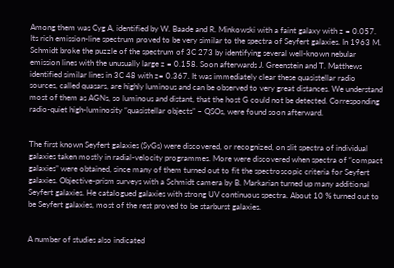Among them was Cyg A, identified by W. Baade and R. Minkowski with a faint galaxy with z = 0.057. Its rich emission-line spectrum proved to be very similar to the spectra of Seyfert galaxies. In 1963 M. Schmidt broke the puzzle of the spectrum of 3C 273 by identifying several well-known nebular emission lines with the unusually large z = 0.158. Soon afterwards J. Greenstein and T. Matthews identified similar lines in 3C 48 with z= 0.367. It was immediately clear these quasistellar radio sources, called quasars, are highly luminous and can be observed to very great distances. We understand most of them as AGNs, so luminous and distant, that the host G could not be detected. Corresponding radio-quiet high-luminosity “quasistellar objects” – QSOs, were found soon afterward.


The first known Seyfert galaxies (SyGs) were discovered, or recognized, on slit spectra of individual galaxies taken mostly in radial-velocity programmes. More were discovered when spectra of “compact galaxies” were obtained, since many of them turned out to fit the spectroscopic criteria for Seyfert galaxies. Objective-prism surveys with a Schmidt camera by B. Markarian turned up many additional Seyfert galaxies. He catalogued galaxies with strong UV continuous spectra. About 10 % turned out to be Seyfert galaxies, most of the rest proved to be starburst galaxies.


A number of studies also indicated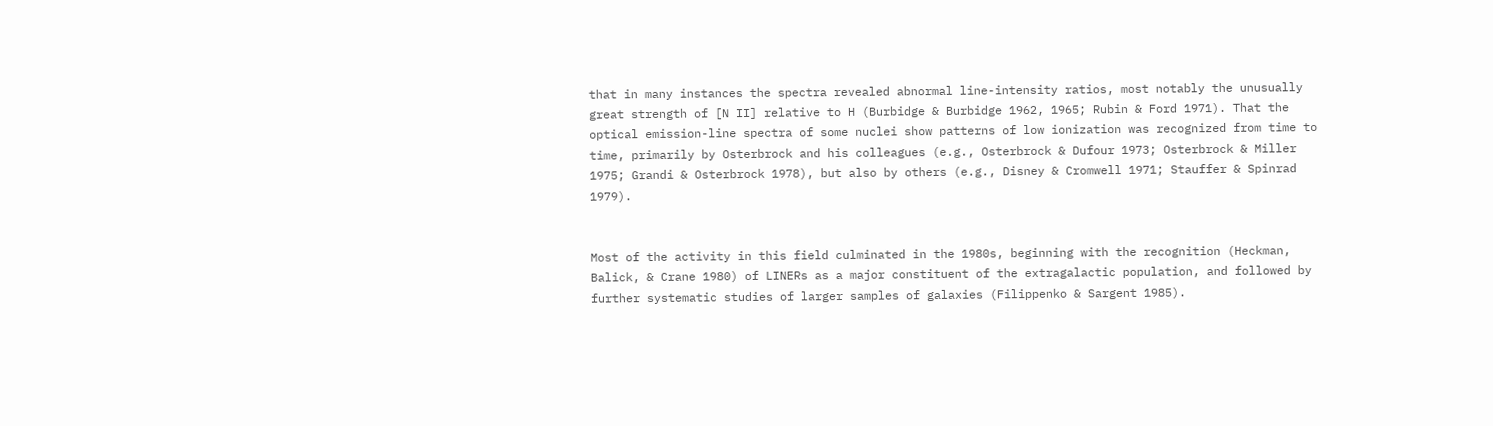that in many instances the spectra revealed abnormal line-intensity ratios, most notably the unusually great strength of [N II] relative to H (Burbidge & Burbidge 1962, 1965; Rubin & Ford 1971). That the optical emission-line spectra of some nuclei show patterns of low ionization was recognized from time to time, primarily by Osterbrock and his colleagues (e.g., Osterbrock & Dufour 1973; Osterbrock & Miller 1975; Grandi & Osterbrock 1978), but also by others (e.g., Disney & Cromwell 1971; Stauffer & Spinrad 1979).


Most of the activity in this field culminated in the 1980s, beginning with the recognition (Heckman, Balick, & Crane 1980) of LINERs as a major constituent of the extragalactic population, and followed by further systematic studies of larger samples of galaxies (Filippenko & Sargent 1985).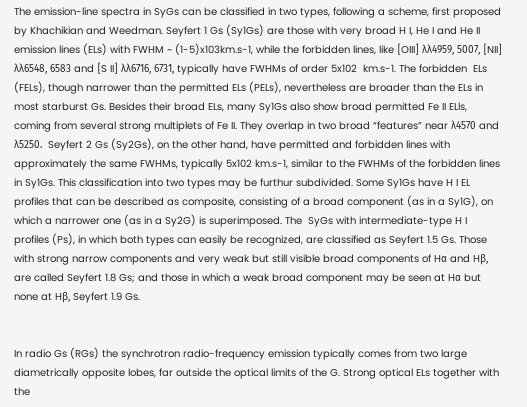The emission-line spectra in SyGs can be classified in two types, following a scheme, first proposed by Khachikian and Weedman. Seyfert 1 Gs (Sy1Gs) are those with very broad H I, He I and He II emission lines (ELs) with FWHM ~ (1-5)x103km.s-1, while the forbidden lines, like [OIII] λλ4959, 5007, [NII] λλ6548, 6583 and [S II] λλ6716, 6731, typically have FWHMs of order 5x102  km.s-1. The forbidden  ELs (FELs), though narrower than the permitted ELs (PELs), nevertheless are broader than the ELs in most starburst Gs. Besides their broad ELs, many Sy1Gs also show broad permitted Fe II ELls, coming from several strong multiplets of Fe II. They overlap in two broad “features” near λ4570 and λ5250.  Seyfert 2 Gs (Sy2Gs), on the other hand, have permitted and forbidden lines with approximately the same FWHMs, typically 5x102 km.s-1, similar to the FWHMs of the forbidden lines in Sy1Gs. This classification into two types may be furthur subdivided. Some Sy1Gs have H I EL profiles that can be described as composite, consisting of a broad component (as in a Sy1G), on which a narrower one (as in a Sy2G) is superimposed. The  SyGs with intermediate-type H I profiles (Ps), in which both types can easily be recognized, are classified as Seyfert 1.5 Gs. Those with strong narrow components and very weak but still visible broad components of Hα and Hβ, are called Seyfert 1.8 Gs; and those in which a weak broad component may be seen at Hα but none at Hβ, Seyfert 1.9 Gs.


In radio Gs (RGs) the synchrotron radio-frequency emission typically comes from two large diametrically opposite lobes, far outside the optical limits of the G. Strong optical ELs together with the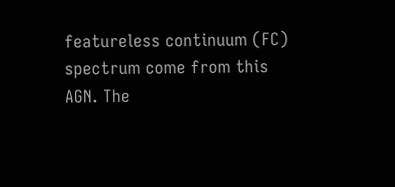featureless continuum (FC) spectrum come from this AGN. The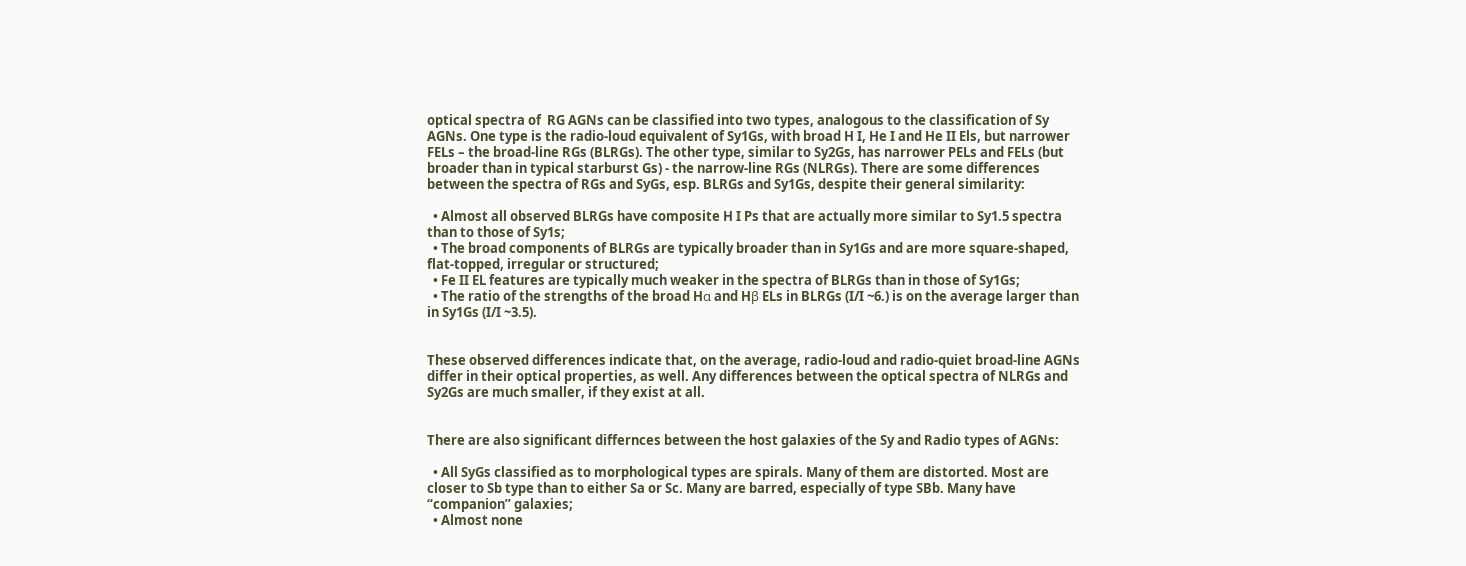optical spectra of  RG AGNs can be classified into two types, analogous to the classification of Sy AGNs. One type is the radio-loud equivalent of Sy1Gs, with broad H I, He I and He II Els, but narrower FELs – the broad-line RGs (BLRGs). The other type, similar to Sy2Gs, has narrower PELs and FELs (but broader than in typical starburst Gs) - the narrow-line RGs (NLRGs). There are some differences between the spectra of RGs and SyGs, esp. BLRGs and Sy1Gs, despite their general similarity:

  • Almost all observed BLRGs have composite H I Ps that are actually more similar to Sy1.5 spectra than to those of Sy1s;
  • The broad components of BLRGs are typically broader than in Sy1Gs and are more square-shaped, flat-topped, irregular or structured;
  • Fe II EL features are typically much weaker in the spectra of BLRGs than in those of Sy1Gs;
  • The ratio of the strengths of the broad Hα and Hβ ELs in BLRGs (I/I ~6.) is on the average larger than in Sy1Gs (I/I ~3.5).


These observed differences indicate that, on the average, radio-loud and radio-quiet broad-line AGNs differ in their optical properties, as well. Any differences between the optical spectra of NLRGs and Sy2Gs are much smaller, if they exist at all.


There are also significant differnces between the host galaxies of the Sy and Radio types of AGNs:

  • All SyGs classified as to morphological types are spirals. Many of them are distorted. Most are closer to Sb type than to either Sa or Sc. Many are barred, especially of type SBb. Many have “companion” galaxies;
  • Almost none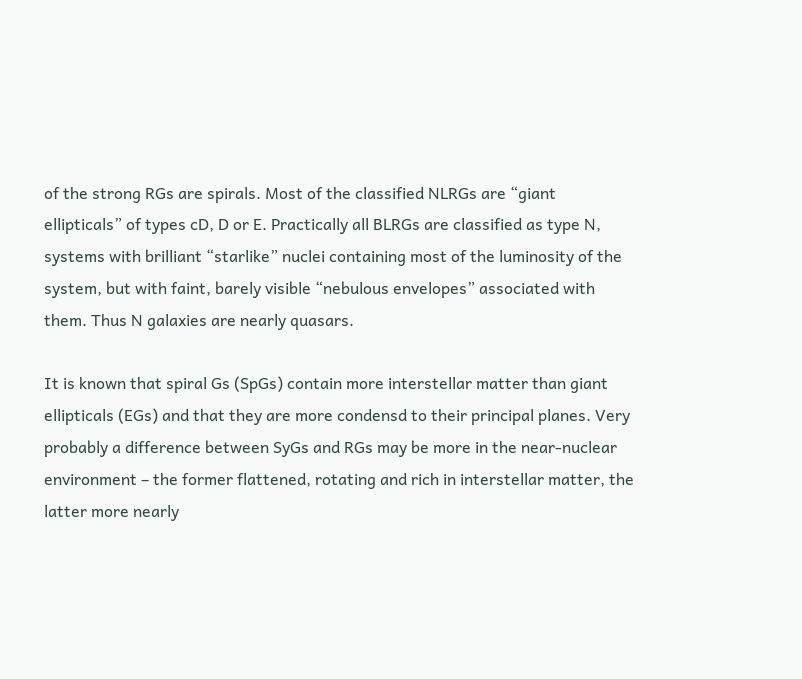of the strong RGs are spirals. Most of the classified NLRGs are “giant ellipticals” of types cD, D or E. Practically all BLRGs are classified as type N, systems with brilliant “starlike” nuclei containing most of the luminosity of the system, but with faint, barely visible “nebulous envelopes” associated with them. Thus N galaxies are nearly quasars.

It is known that spiral Gs (SpGs) contain more interstellar matter than giant ellipticals (EGs) and that they are more condensd to their principal planes. Very probably a difference between SyGs and RGs may be more in the near-nuclear environment – the former flattened, rotating and rich in interstellar matter, the latter more nearly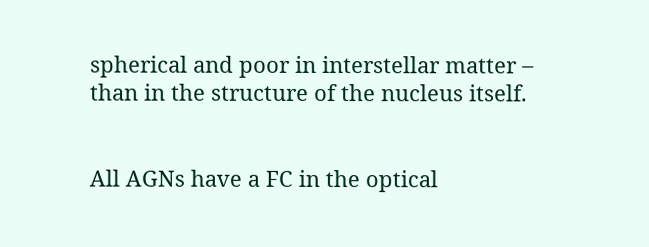spherical and poor in interstellar matter – than in the structure of the nucleus itself.


All AGNs have a FC in the optical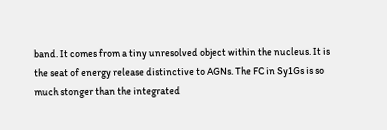band. It comes from a tiny unresolved object within the nucleus. It is the seat of energy release distinctive to AGNs. The FC in Sy1Gs is so much stonger than the integrated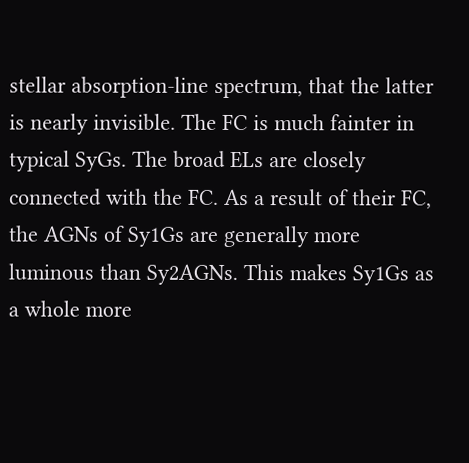stellar absorption-line spectrum, that the latter is nearly invisible. The FC is much fainter in typical SyGs. The broad ELs are closely connected with the FC. As a result of their FC, the AGNs of Sy1Gs are generally more luminous than Sy2AGNs. This makes Sy1Gs as a whole more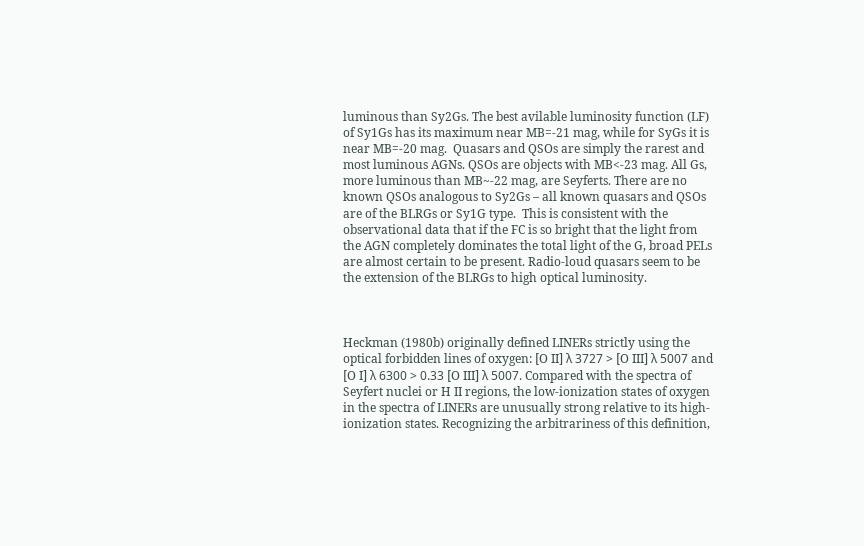luminous than Sy2Gs. The best avilable luminosity function (LF) of Sy1Gs has its maximum near MB=-21 mag, while for SyGs it is near MB=-20 mag.  Quasars and QSOs are simply the rarest and most luminous AGNs. QSOs are objects with MB<-23 mag. All Gs, more luminous than MB~-22 mag, are Seyferts. There are no known QSOs analogous to Sy2Gs – all known quasars and QSOs are of the BLRGs or Sy1G type.  This is consistent with the observational data that if the FC is so bright that the light from the AGN completely dominates the total light of the G, broad PELs are almost certain to be present. Radio-loud quasars seem to be the extension of the BLRGs to high optical luminosity.



Heckman (1980b) originally defined LINERs strictly using the optical forbidden lines of oxygen: [O II] λ 3727 > [O III] λ 5007 and [O I] λ 6300 > 0.33 [O III] λ 5007. Compared with the spectra of Seyfert nuclei or H II regions, the low-ionization states of oxygen in the spectra of LINERs are unusually strong relative to its high-ionization states. Recognizing the arbitrariness of this definition,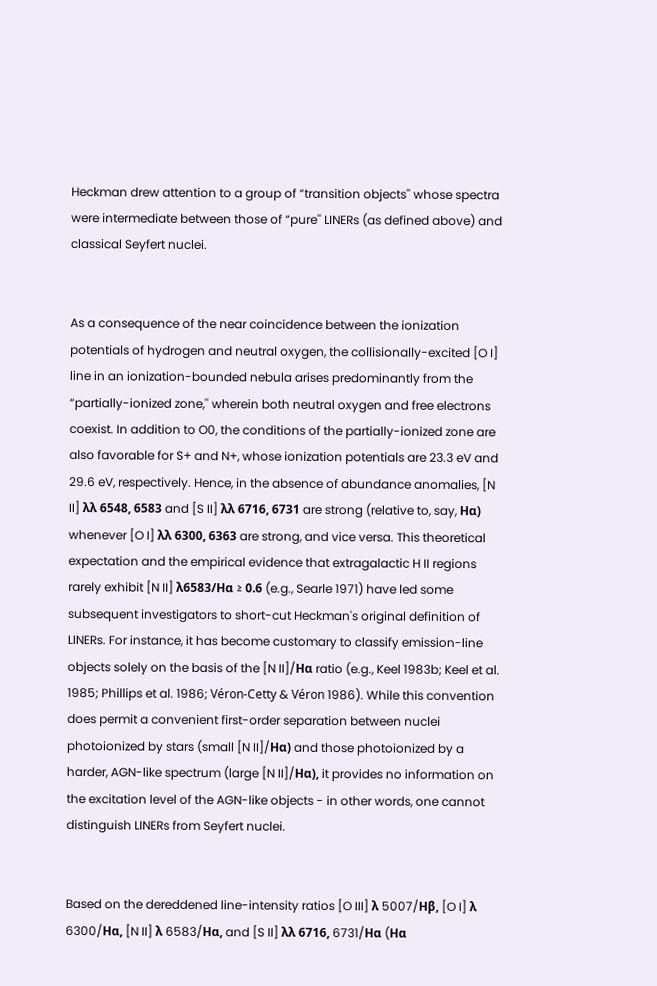Heckman drew attention to a group of “transition objects'' whose spectra were intermediate between those of “pure'' LINERs (as defined above) and classical Seyfert nuclei.


As a consequence of the near coincidence between the ionization potentials of hydrogen and neutral oxygen, the collisionally-excited [O I] line in an ionization-bounded nebula arises predominantly from the “partially-ionized zone,'' wherein both neutral oxygen and free electrons coexist. In addition to O0, the conditions of the partially-ionized zone are also favorable for S+ and N+, whose ionization potentials are 23.3 eV and 29.6 eV, respectively. Hence, in the absence of abundance anomalies, [N II] λλ 6548, 6583 and [S II] λλ 6716, 6731 are strong (relative to, say, Hα) whenever [O I] λλ 6300, 6363 are strong, and vice versa. This theoretical expectation and the empirical evidence that extragalactic H II regions rarely exhibit [N II] λ6583/Hα ≥ 0.6 (e.g., Searle 1971) have led some subsequent investigators to short-cut Heckman's original definition of LINERs. For instance, it has become customary to classify emission-line objects solely on the basis of the [N II]/Hα ratio (e.g., Keel 1983b; Keel et al. 1985; Phillips et al. 1986; Véron-Cetty & Véron 1986). While this convention does permit a convenient first-order separation between nuclei photoionized by stars (small [N II]/Hα) and those photoionized by a harder, AGN-like spectrum (large [N II]/Hα), it provides no information on the excitation level of the AGN-like objects - in other words, one cannot distinguish LINERs from Seyfert nuclei.


Based on the dereddened line-intensity ratios [O III] λ 5007/Hβ, [O I] λ 6300/Hα, [N II] λ 6583/Hα, and [S II] λλ 6716, 6731/Hα (Hα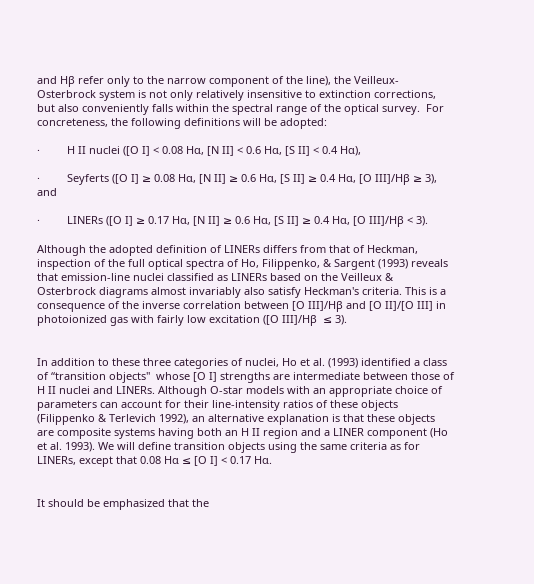and Hβ refer only to the narrow component of the line), the Veilleux-Osterbrock system is not only relatively insensitive to extinction corrections, but also conveniently falls within the spectral range of the optical survey.  For concreteness, the following definitions will be adopted:

·         H II nuclei ([O I] < 0.08 Hα, [N II] < 0.6 Hα, [S II] < 0.4 Hα),

·         Seyferts ([O I] ≥ 0.08 Hα, [N II] ≥ 0.6 Hα, [S II] ≥ 0.4 Hα, [O III]/Hβ ≥ 3), and

·         LINERs ([O I] ≥ 0.17 Hα, [N II] ≥ 0.6 Hα, [S II] ≥ 0.4 Hα, [O III]/Hβ < 3).

Although the adopted definition of LINERs differs from that of Heckman, inspection of the full optical spectra of Ho, Filippenko, & Sargent (1993) reveals that emission-line nuclei classified as LINERs based on the Veilleux & Osterbrock diagrams almost invariably also satisfy Heckman's criteria. This is a consequence of the inverse correlation between [O III]/Hβ and [O II]/[O III] in photoionized gas with fairly low excitation ([O III]/Hβ  ≤ 3).


In addition to these three categories of nuclei, Ho et al. (1993) identified a class of “transition objects''  whose [O I] strengths are intermediate between those of H II nuclei and LINERs. Although O-star models with an appropriate choice of parameters can account for their line-intensity ratios of these objects (Filippenko & Terlevich 1992), an alternative explanation is that these objects are composite systems having both an H II region and a LINER component (Ho et al. 1993). We will define transition objects using the same criteria as for LINERs, except that 0.08 Hα ≤ [O I] < 0.17 Hα.


It should be emphasized that the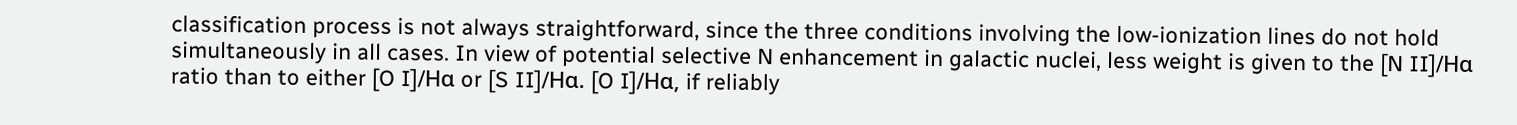classification process is not always straightforward, since the three conditions involving the low-ionization lines do not hold simultaneously in all cases. In view of potential selective N enhancement in galactic nuclei, less weight is given to the [N II]/Hα ratio than to either [O I]/Hα or [S II]/Hα. [O I]/Hα, if reliably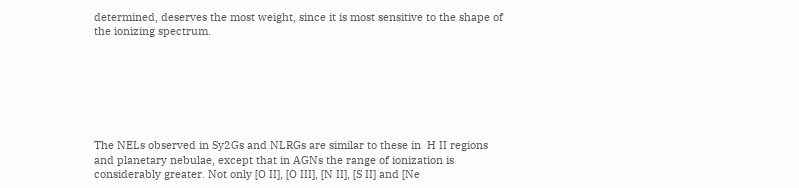determined, deserves the most weight, since it is most sensitive to the shape of the ionizing spectrum.







The NELs observed in Sy2Gs and NLRGs are similar to these in  H II regions and planetary nebulae, except that in AGNs the range of ionization is considerably greater. Not only [O II], [O III], [N II], [S II] and [Ne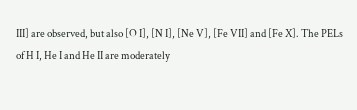III] are observed, but also [O I], [N I], [Ne V], [Fe VII] and [Fe X]. The PELs of H I, He I and He II are moderately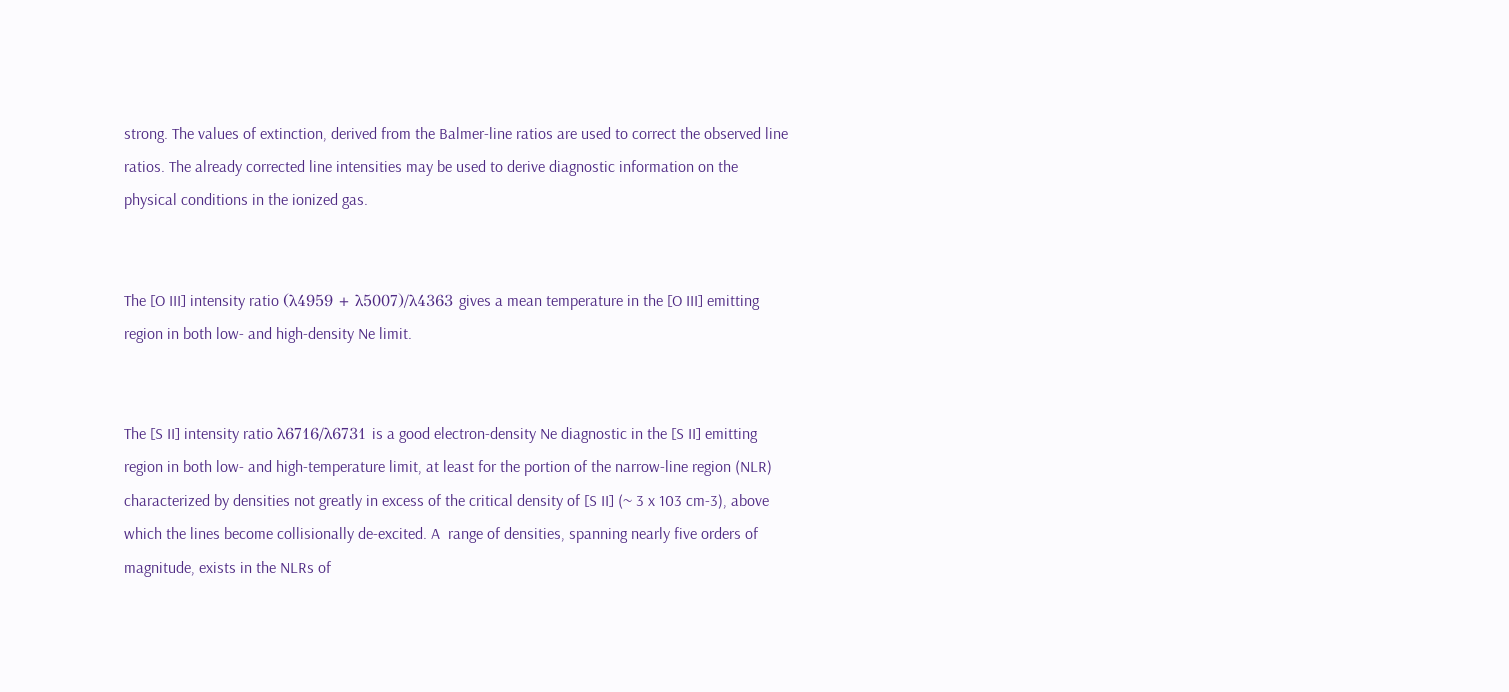strong. The values of extinction, derived from the Balmer-line ratios are used to correct the observed line ratios. The already corrected line intensities may be used to derive diagnostic information on the physical conditions in the ionized gas.


The [O III] intensity ratio (λ4959 + λ5007)/λ4363 gives a mean temperature in the [O III] emitting region in both low- and high-density Ne limit.


The [S II] intensity ratio λ6716/λ6731 is a good electron-density Ne diagnostic in the [S II] emitting region in both low- and high-temperature limit, at least for the portion of the narrow-line region (NLR) characterized by densities not greatly in excess of the critical density of [S II] (~ 3 x 103 cm-3), above which the lines become collisionally de-excited. A  range of densities, spanning nearly five orders of magnitude, exists in the NLRs of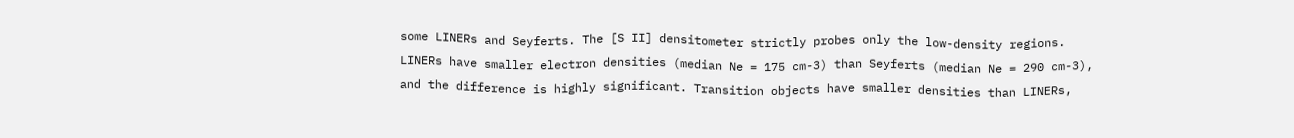some LINERs and Seyferts. The [S II] densitometer strictly probes only the low-density regions. LINERs have smaller electron densities (median Ne = 175 cm-3) than Seyferts (median Ne = 290 cm-3), and the difference is highly significant. Transition objects have smaller densities than LINERs,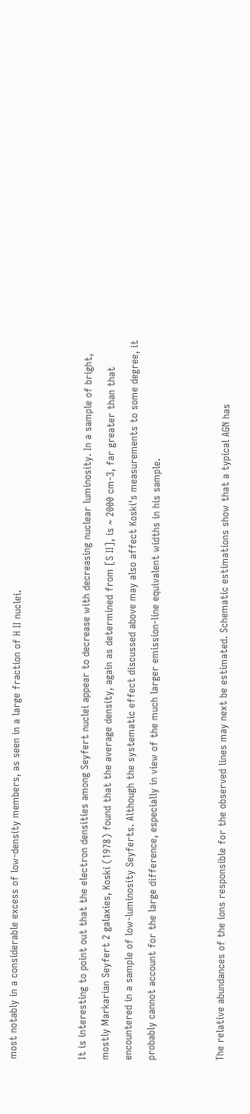most notably in a considerable excess of low-density members, as seen in a large fraction of H II nuclei.


It is interesting to point out that the electron densities among Seyfert nuclei appear to decrease with decreasing nuclear luminosity. In a sample of bright, mostly Markarian Seyfert 2 galaxies, Koski (1978) found that the average density, again as determined from [S II], is ~ 2000 cm-3, far greater than that encountered in a sample of low-luminosity Seyferts. Although the systematic effect discussed above may also affect Koski's measurements to some degree, it probably cannot account for the large difference, especially in view of the much larger emission-line equivalent widths in his sample.


The relative abundances of the ions responsible for the observed lines may next be estimated. Schematic estimations show that a typical AGN has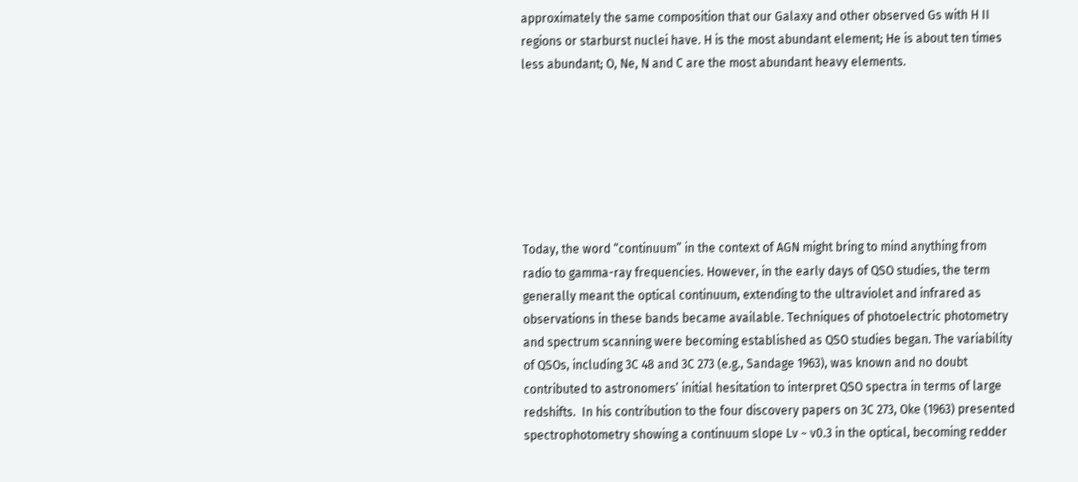approximately the same composition that our Galaxy and other observed Gs with H II regions or starburst nuclei have. H is the most abundant element; He is about ten times less abundant; O, Ne, N and C are the most abundant heavy elements.







Today, the word “continuum” in the context of AGN might bring to mind anything from radio to gamma-ray frequencies. However, in the early days of QSO studies, the term generally meant the optical continuum, extending to the ultraviolet and infrared as observations in these bands became available. Techniques of photoelectric photometry and spectrum scanning were becoming established as QSO studies began. The variability of QSOs, including 3C 48 and 3C 273 (e.g., Sandage 1963), was known and no doubt contributed to astronomers’ initial hesitation to interpret QSO spectra in terms of large redshifts.  In his contribution to the four discovery papers on 3C 273, Oke (1963) presented spectrophotometry showing a continuum slope Lν ~ ν0.3 in the optical, becoming redder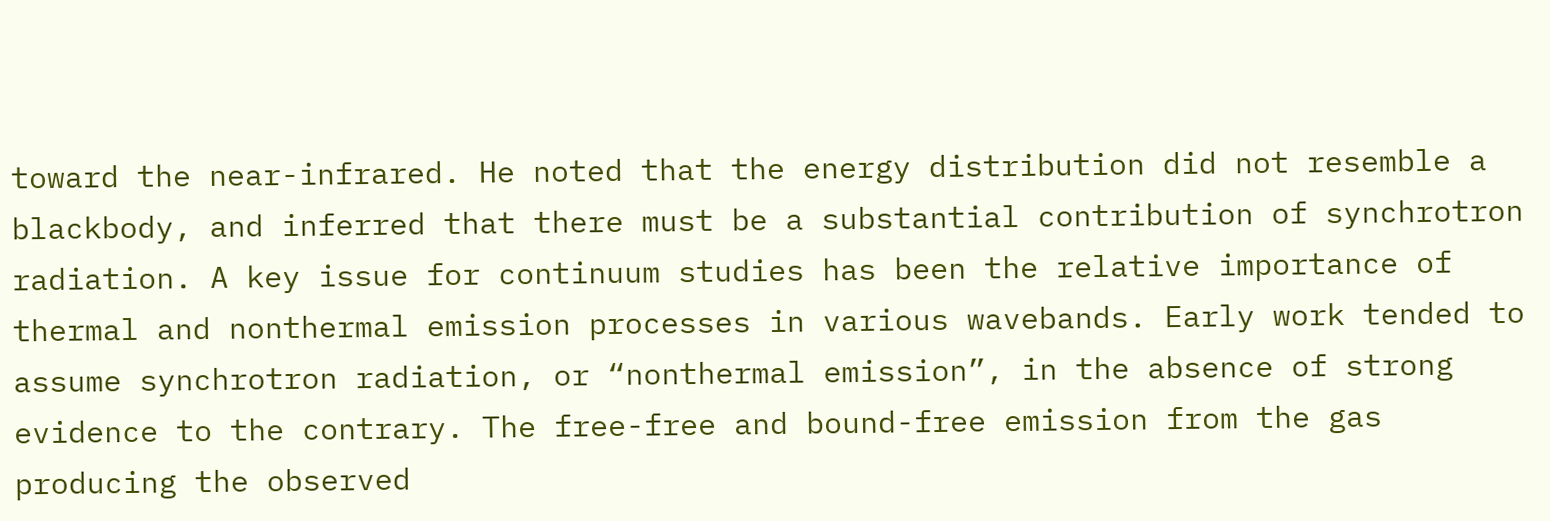toward the near-infrared. He noted that the energy distribution did not resemble a  blackbody, and inferred that there must be a substantial contribution of synchrotron radiation. A key issue for continuum studies has been the relative importance of thermal and nonthermal emission processes in various wavebands. Early work tended to assume synchrotron radiation, or “nonthermal emission”, in the absence of strong evidence to the contrary. The free-free and bound-free emission from the gas producing the observed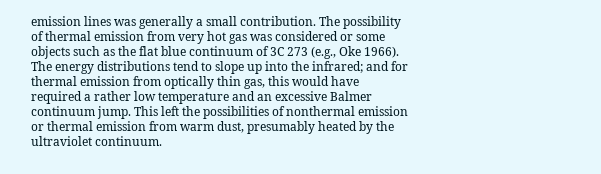emission lines was generally a small contribution. The possibility of thermal emission from very hot gas was considered or some objects such as the flat blue continuum of 3C 273 (e.g., Oke 1966). The energy distributions tend to slope up into the infrared; and for thermal emission from optically thin gas, this would have required a rather low temperature and an excessive Balmer continuum jump. This left the possibilities of nonthermal emission or thermal emission from warm dust, presumably heated by the ultraviolet continuum.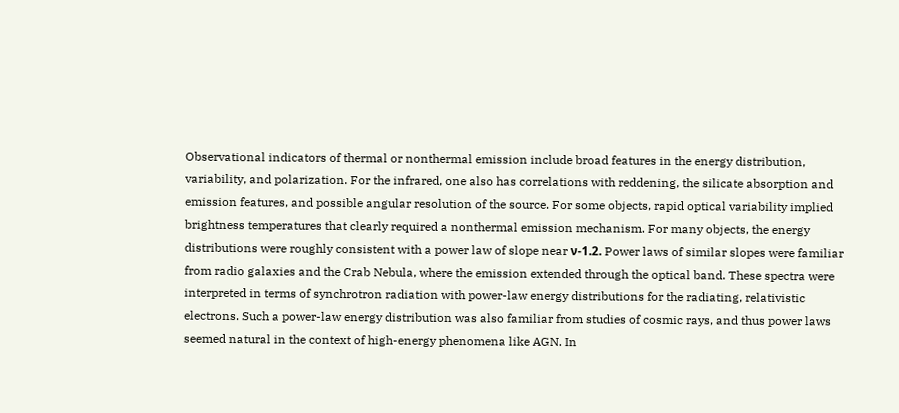Observational indicators of thermal or nonthermal emission include broad features in the energy distribution, variability, and polarization. For the infrared, one also has correlations with reddening, the silicate absorption and emission features, and possible angular resolution of the source. For some objects, rapid optical variability implied brightness temperatures that clearly required a nonthermal emission mechanism. For many objects, the energy distributions were roughly consistent with a power law of slope near ν-1.2. Power laws of similar slopes were familiar from radio galaxies and the Crab Nebula, where the emission extended through the optical band. These spectra were interpreted in terms of synchrotron radiation with power-law energy distributions for the radiating, relativistic electrons. Such a power-law energy distribution was also familiar from studies of cosmic rays, and thus power laws seemed natural in the context of high-energy phenomena like AGN. In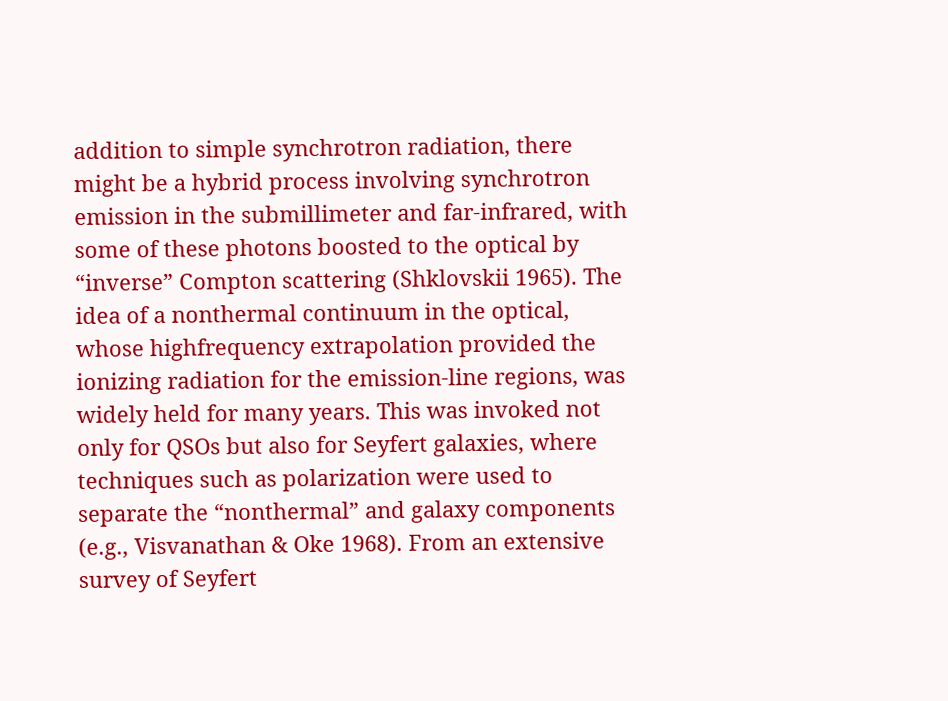addition to simple synchrotron radiation, there might be a hybrid process involving synchrotron emission in the submillimeter and far-infrared, with some of these photons boosted to the optical by “inverse” Compton scattering (Shklovskii 1965). The idea of a nonthermal continuum in the optical, whose highfrequency extrapolation provided the ionizing radiation for the emission-line regions, was widely held for many years. This was invoked not only for QSOs but also for Seyfert galaxies, where techniques such as polarization were used to separate the “nonthermal” and galaxy components (e.g., Visvanathan & Oke 1968). From an extensive survey of Seyfert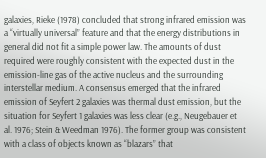galaxies, Rieke (1978) concluded that strong infrared emission was a “virtually universal” feature and that the energy distributions in general did not fit a simple power law. The amounts of dust required were roughly consistent with the expected dust in the emission-line gas of the active nucleus and the surrounding interstellar medium. A consensus emerged that the infrared emission of Seyfert 2 galaxies was thermal dust emission, but the situation for Seyfert 1 galaxies was less clear (e.g., Neugebauer et al. 1976; Stein & Weedman 1976). The former group was consistent with a class of objects known as “blazars” that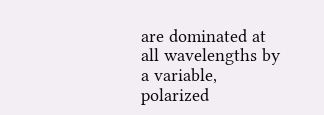are dominated at all wavelengths by a variable, polarized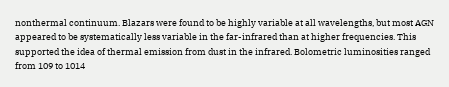nonthermal continuum. Blazars were found to be highly variable at all wavelengths, but most AGN appeared to be systematically less variable in the far-infrared than at higher frequencies. This supported the idea of thermal emission from dust in the infrared. Bolometric luminosities ranged from 109 to 1014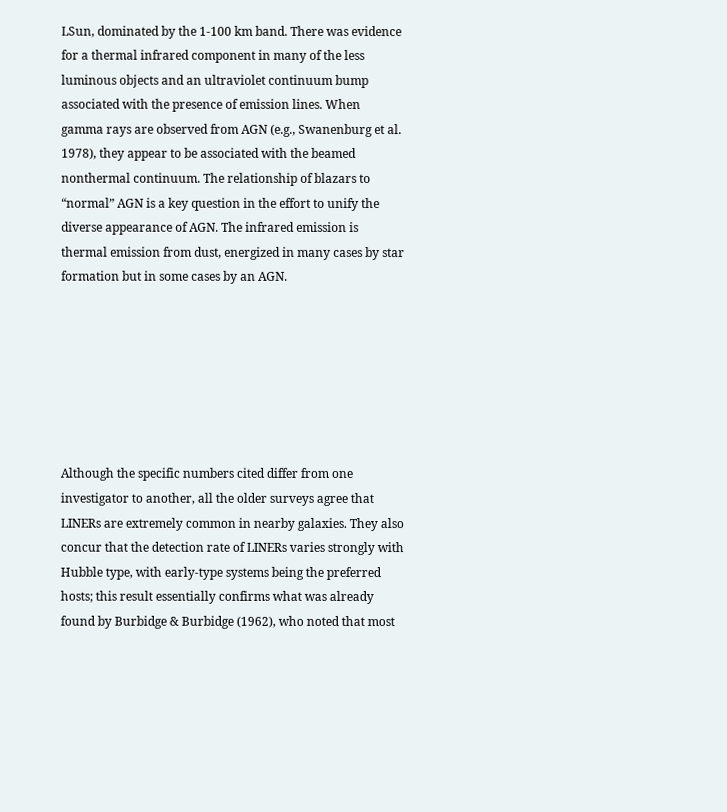LSun, dominated by the 1-100 km band. There was evidence for a thermal infrared component in many of the less luminous objects and an ultraviolet continuum bump associated with the presence of emission lines. When gamma rays are observed from AGN (e.g., Swanenburg et al. 1978), they appear to be associated with the beamed nonthermal continuum. The relationship of blazars to “normal” AGN is a key question in the effort to unify the diverse appearance of AGN. The infrared emission is thermal emission from dust, energized in many cases by star formation but in some cases by an AGN.







Although the specific numbers cited differ from one investigator to another, all the older surveys agree that LINERs are extremely common in nearby galaxies. They also concur that the detection rate of LINERs varies strongly with Hubble type, with early-type systems being the preferred hosts; this result essentially confirms what was already found by Burbidge & Burbidge (1962), who noted that most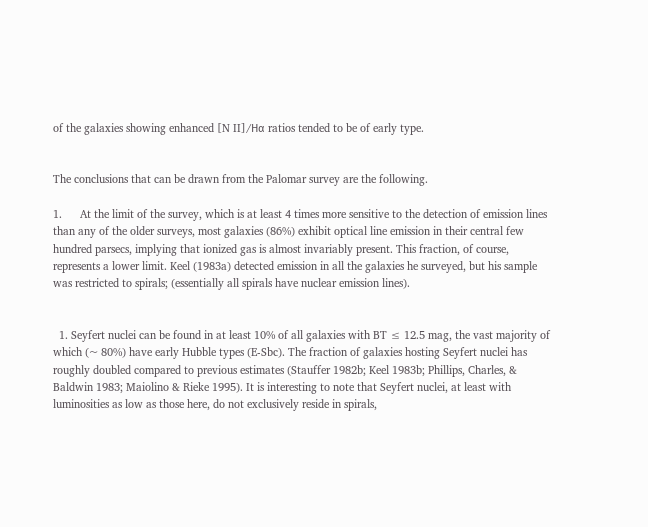of the galaxies showing enhanced [N II]/Hα ratios tended to be of early type.


The conclusions that can be drawn from the Palomar survey are the following.

1.      At the limit of the survey, which is at least 4 times more sensitive to the detection of emission lines than any of the older surveys, most galaxies (86%) exhibit optical line emission in their central few hundred parsecs, implying that ionized gas is almost invariably present. This fraction, of course, represents a lower limit. Keel (1983a) detected emission in all the galaxies he surveyed, but his sample was restricted to spirals; (essentially all spirals have nuclear emission lines).


  1. Seyfert nuclei can be found in at least 10% of all galaxies with BT ≤ 12.5 mag, the vast majority of which (~ 80%) have early Hubble types (E-Sbc). The fraction of galaxies hosting Seyfert nuclei has roughly doubled compared to previous estimates (Stauffer 1982b; Keel 1983b; Phillips, Charles, & Baldwin 1983; Maiolino & Rieke 1995). It is interesting to note that Seyfert nuclei, at least with luminosities as low as those here, do not exclusively reside in spirals,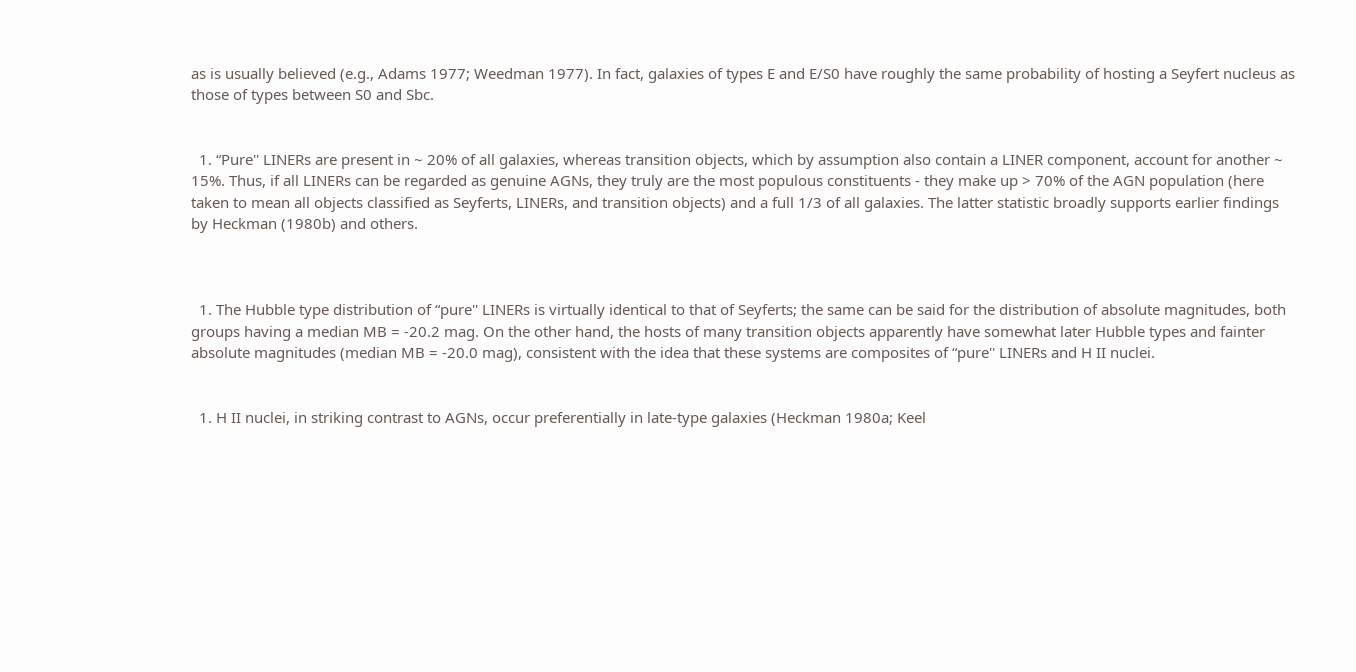as is usually believed (e.g., Adams 1977; Weedman 1977). In fact, galaxies of types E and E/S0 have roughly the same probability of hosting a Seyfert nucleus as those of types between S0 and Sbc.


  1. “Pure'' LINERs are present in ~ 20% of all galaxies, whereas transition objects, which by assumption also contain a LINER component, account for another ~ 15%. Thus, if all LINERs can be regarded as genuine AGNs, they truly are the most populous constituents - they make up > 70% of the AGN population (here taken to mean all objects classified as Seyferts, LINERs, and transition objects) and a full 1/3 of all galaxies. The latter statistic broadly supports earlier findings by Heckman (1980b) and others.



  1. The Hubble type distribution of “pure'' LINERs is virtually identical to that of Seyferts; the same can be said for the distribution of absolute magnitudes, both groups having a median MB = -20.2 mag. On the other hand, the hosts of many transition objects apparently have somewhat later Hubble types and fainter absolute magnitudes (median MB = -20.0 mag), consistent with the idea that these systems are composites of “pure'' LINERs and H II nuclei.


  1. H II nuclei, in striking contrast to AGNs, occur preferentially in late-type galaxies (Heckman 1980a; Keel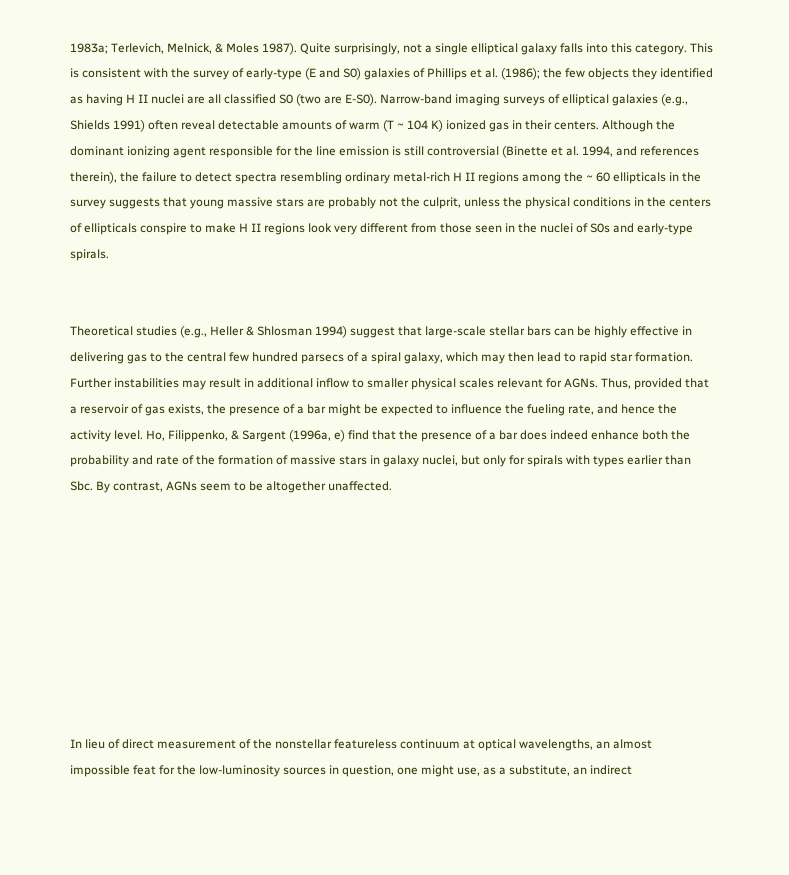1983a; Terlevich, Melnick, & Moles 1987). Quite surprisingly, not a single elliptical galaxy falls into this category. This is consistent with the survey of early-type (E and S0) galaxies of Phillips et al. (1986); the few objects they identified as having H II nuclei are all classified S0 (two are E-S0). Narrow-band imaging surveys of elliptical galaxies (e.g., Shields 1991) often reveal detectable amounts of warm (T ~ 104 K) ionized gas in their centers. Although the dominant ionizing agent responsible for the line emission is still controversial (Binette et al. 1994, and references therein), the failure to detect spectra resembling ordinary metal-rich H II regions among the ~ 60 ellipticals in the survey suggests that young massive stars are probably not the culprit, unless the physical conditions in the centers of ellipticals conspire to make H II regions look very different from those seen in the nuclei of S0s and early-type spirals.


Theoretical studies (e.g., Heller & Shlosman 1994) suggest that large-scale stellar bars can be highly effective in delivering gas to the central few hundred parsecs of a spiral galaxy, which may then lead to rapid star formation. Further instabilities may result in additional inflow to smaller physical scales relevant for AGNs. Thus, provided that a reservoir of gas exists, the presence of a bar might be expected to influence the fueling rate, and hence the activity level. Ho, Filippenko, & Sargent (1996a, e) find that the presence of a bar does indeed enhance both the probability and rate of the formation of massive stars in galaxy nuclei, but only for spirals with types earlier than Sbc. By contrast, AGNs seem to be altogether unaffected.









In lieu of direct measurement of the nonstellar featureless continuum at optical wavelengths, an almost impossible feat for the low-luminosity sources in question, one might use, as a substitute, an indirect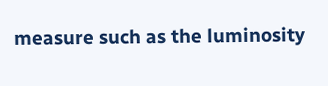measure such as the luminosity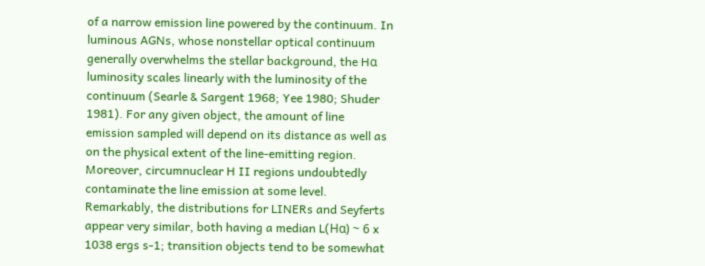of a narrow emission line powered by the continuum. In luminous AGNs, whose nonstellar optical continuum generally overwhelms the stellar background, the Hα luminosity scales linearly with the luminosity of the continuum (Searle & Sargent 1968; Yee 1980; Shuder 1981). For any given object, the amount of line emission sampled will depend on its distance as well as on the physical extent of the line-emitting region. Moreover, circumnuclear H II regions undoubtedly contaminate the line emission at some level. Remarkably, the distributions for LINERs and Seyferts appear very similar, both having a median L(Hα) ~ 6 x 1038 ergs s-1; transition objects tend to be somewhat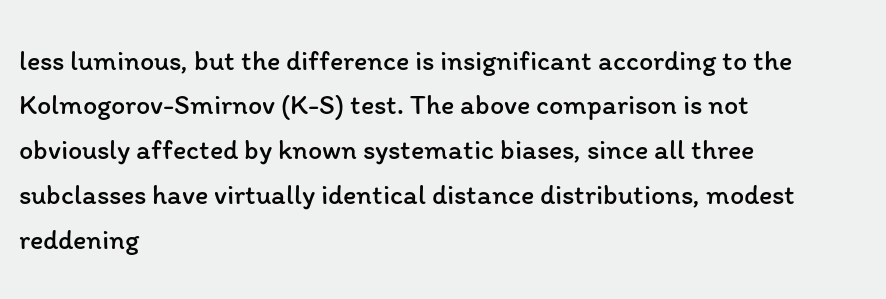less luminous, but the difference is insignificant according to the Kolmogorov-Smirnov (K-S) test. The above comparison is not obviously affected by known systematic biases, since all three subclasses have virtually identical distance distributions, modest reddening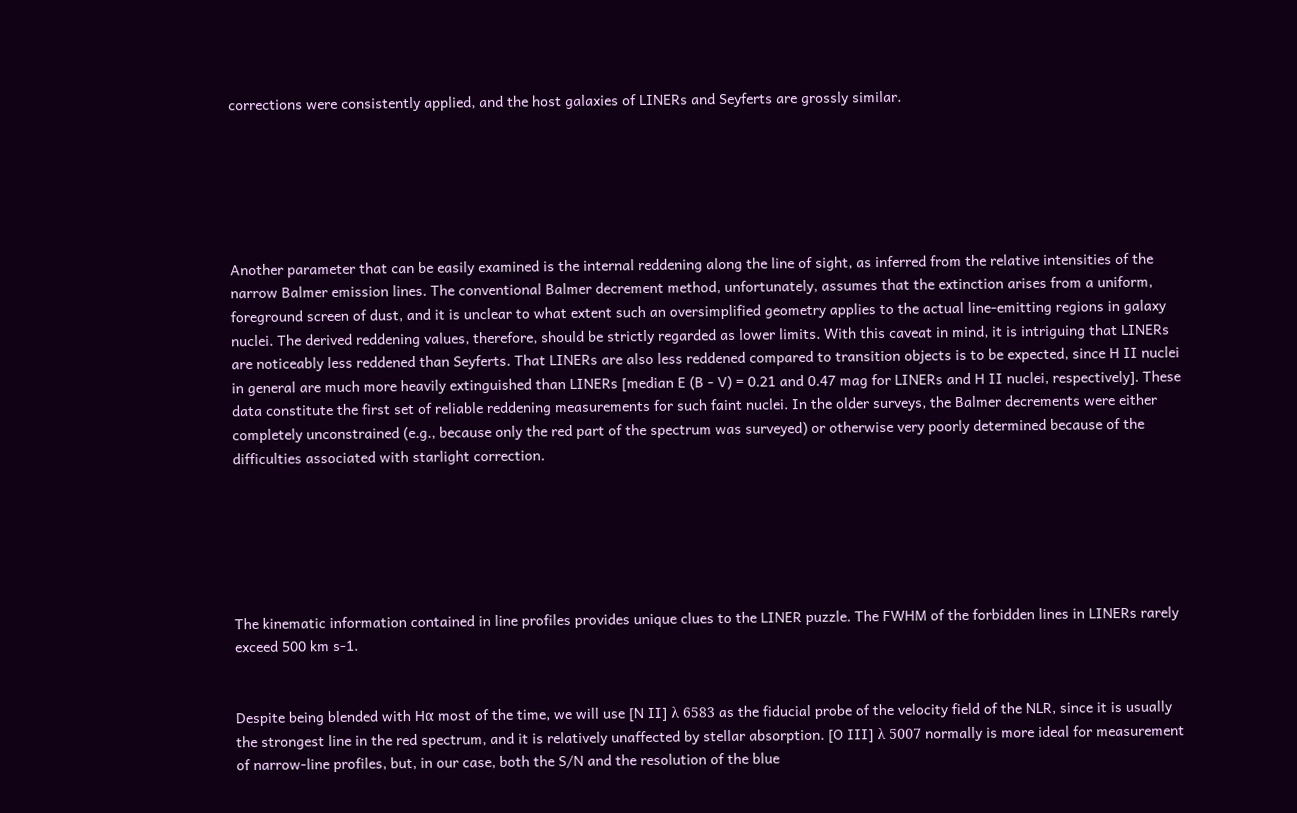corrections were consistently applied, and the host galaxies of LINERs and Seyferts are grossly similar.






Another parameter that can be easily examined is the internal reddening along the line of sight, as inferred from the relative intensities of the narrow Balmer emission lines. The conventional Balmer decrement method, unfortunately, assumes that the extinction arises from a uniform, foreground screen of dust, and it is unclear to what extent such an oversimplified geometry applies to the actual line-emitting regions in galaxy nuclei. The derived reddening values, therefore, should be strictly regarded as lower limits. With this caveat in mind, it is intriguing that LINERs are noticeably less reddened than Seyferts. That LINERs are also less reddened compared to transition objects is to be expected, since H II nuclei in general are much more heavily extinguished than LINERs [median E (B - V) = 0.21 and 0.47 mag for LINERs and H II nuclei, respectively]. These data constitute the first set of reliable reddening measurements for such faint nuclei. In the older surveys, the Balmer decrements were either completely unconstrained (e.g., because only the red part of the spectrum was surveyed) or otherwise very poorly determined because of the difficulties associated with starlight correction.






The kinematic information contained in line profiles provides unique clues to the LINER puzzle. The FWHM of the forbidden lines in LINERs rarely exceed 500 km s-1.


Despite being blended with Hα most of the time, we will use [N II] λ 6583 as the fiducial probe of the velocity field of the NLR, since it is usually the strongest line in the red spectrum, and it is relatively unaffected by stellar absorption. [O III] λ 5007 normally is more ideal for measurement of narrow-line profiles, but, in our case, both the S/N and the resolution of the blue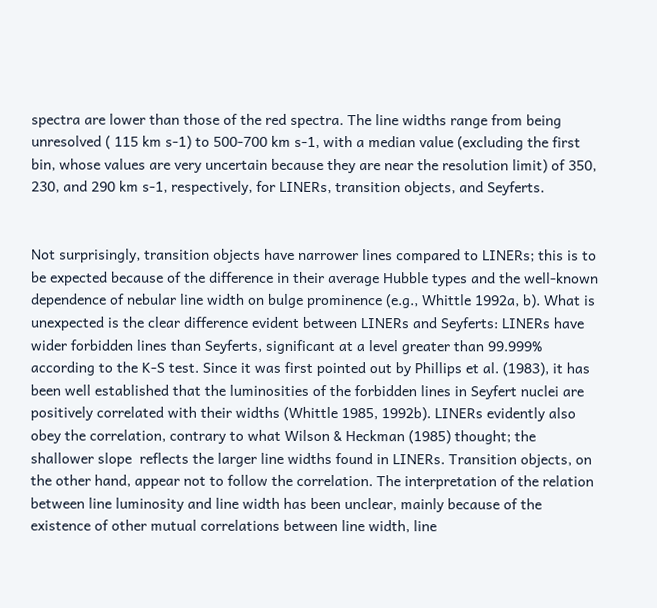spectra are lower than those of the red spectra. The line widths range from being unresolved ( 115 km s-1) to 500-700 km s-1, with a median value (excluding the first bin, whose values are very uncertain because they are near the resolution limit) of 350, 230, and 290 km s-1, respectively, for LINERs, transition objects, and Seyferts.


Not surprisingly, transition objects have narrower lines compared to LINERs; this is to be expected because of the difference in their average Hubble types and the well-known dependence of nebular line width on bulge prominence (e.g., Whittle 1992a, b). What is unexpected is the clear difference evident between LINERs and Seyferts: LINERs have wider forbidden lines than Seyferts, significant at a level greater than 99.999% according to the K-S test. Since it was first pointed out by Phillips et al. (1983), it has been well established that the luminosities of the forbidden lines in Seyfert nuclei are positively correlated with their widths (Whittle 1985, 1992b). LINERs evidently also obey the correlation, contrary to what Wilson & Heckman (1985) thought; the shallower slope  reflects the larger line widths found in LINERs. Transition objects, on the other hand, appear not to follow the correlation. The interpretation of the relation between line luminosity and line width has been unclear, mainly because of the existence of other mutual correlations between line width, line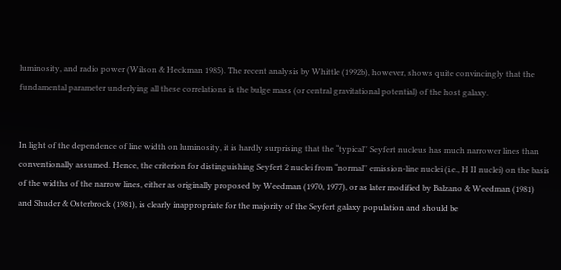luminosity, and radio power (Wilson & Heckman 1985). The recent analysis by Whittle (1992b), however, shows quite convincingly that the fundamental parameter underlying all these correlations is the bulge mass (or central gravitational potential) of the host galaxy.


In light of the dependence of line width on luminosity, it is hardly surprising that the “typical'' Seyfert nucleus has much narrower lines than conventionally assumed. Hence, the criterion for distinguishing Seyfert 2 nuclei from “normal'' emission-line nuclei (i.e., H II nuclei) on the basis of the widths of the narrow lines, either as originally proposed by Weedman (1970, 1977), or as later modified by Balzano & Weedman (1981) and Shuder & Osterbrock (1981), is clearly inappropriate for the majority of the Seyfert galaxy population and should be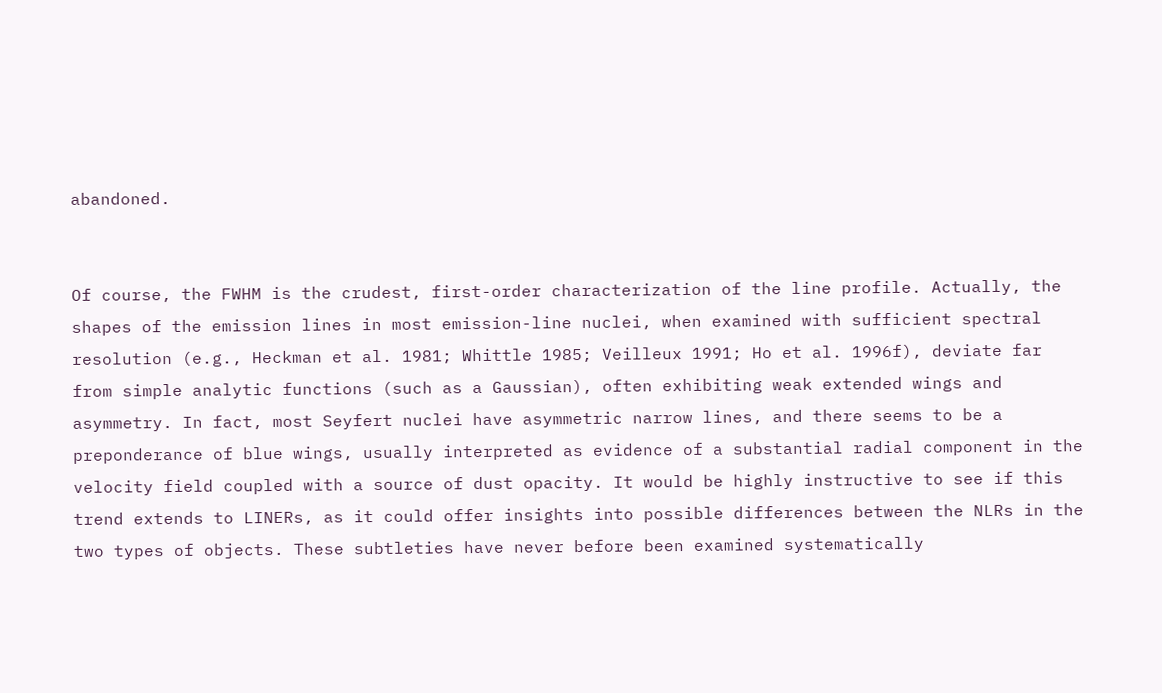abandoned.


Of course, the FWHM is the crudest, first-order characterization of the line profile. Actually, the shapes of the emission lines in most emission-line nuclei, when examined with sufficient spectral resolution (e.g., Heckman et al. 1981; Whittle 1985; Veilleux 1991; Ho et al. 1996f), deviate far from simple analytic functions (such as a Gaussian), often exhibiting weak extended wings and asymmetry. In fact, most Seyfert nuclei have asymmetric narrow lines, and there seems to be a preponderance of blue wings, usually interpreted as evidence of a substantial radial component in the velocity field coupled with a source of dust opacity. It would be highly instructive to see if this trend extends to LINERs, as it could offer insights into possible differences between the NLRs in the two types of objects. These subtleties have never before been examined systematically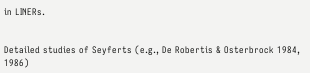in LINERs.


Detailed studies of Seyferts (e.g., De Robertis & Osterbrock 1984, 1986)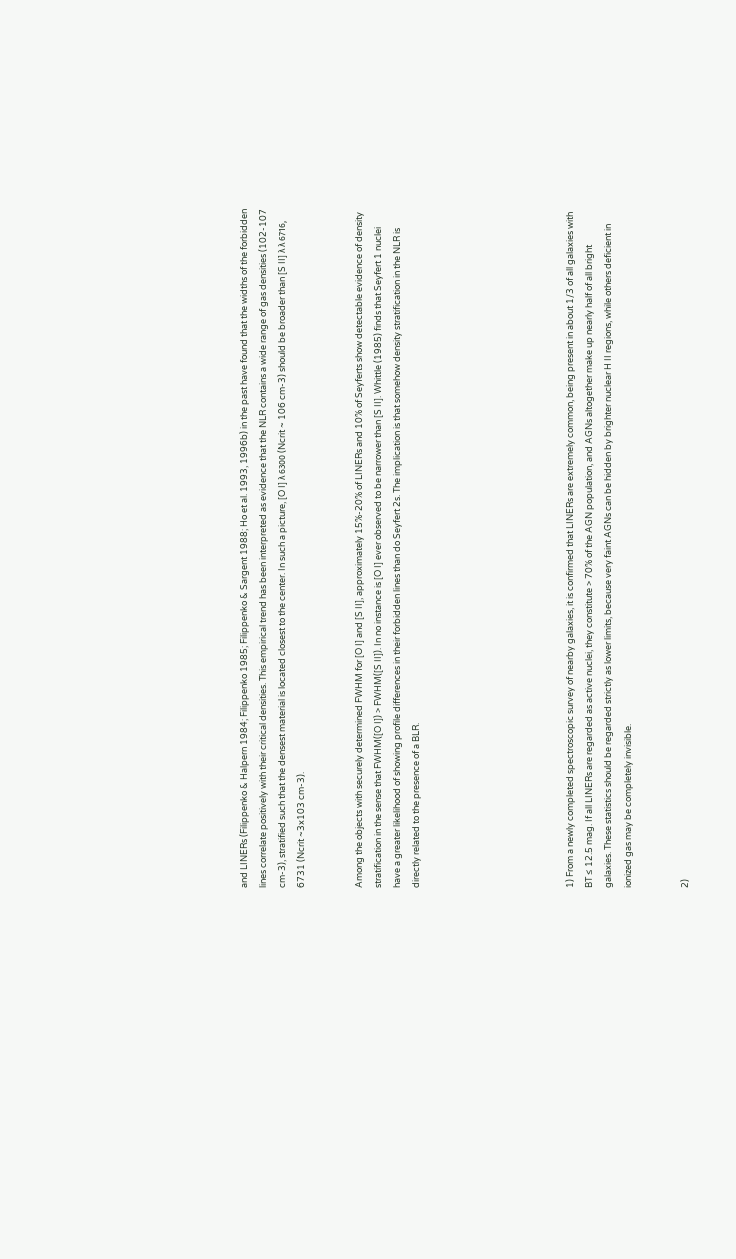and LINERs (Filippenko & Halpern 1984; Filippenko 1985; Filippenko & Sargent 1988; Ho et al. 1993, 1996b) in the past have found that the widths of the forbidden lines correlate positively with their critical densities. This empirical trend has been interpreted as evidence that the NLR contains a wide range of gas densities (102-107 cm-3), stratified such that the densest material is located closest to the center. In such a picture, [O I] λ 6300 (Ncrit ~ 106 cm-3) should be broader than [S II] λ λ 6716, 6731 (Ncrit ~3x103 cm-3).


Among the objects with securely determined FWHM for [O I] and [S II], approximately 15%-20% of LINERs and 10% of Seyferts show detectable evidence of density stratification in the sense that FWHM([O I]) > FWHM([S II]). In no instance is [O I] ever observed to be narrower than [S II]. Whittle (1985) finds that Seyfert 1 nuclei have a greater likelihood of showing profile differences in their forbidden lines than do Seyfert 2s. The implication is that somehow density stratification in the NLR is directly related to the presence of a BLR.







1) From a newly completed spectroscopic survey of nearby galaxies, it is confirmed that LINERs are extremely common, being present in about 1/3 of all galaxies with BT ≤ 12.5 mag. If all LINERs are regarded as active nuclei, they constitute > 70% of the AGN population, and AGNs altogether make up nearly half of all bright galaxies. These statistics should be regarded strictly as lower limits, because very faint AGNs can be hidden by brighter nuclear H II regions, while others deficient in ionized gas may be completely invisible.


2)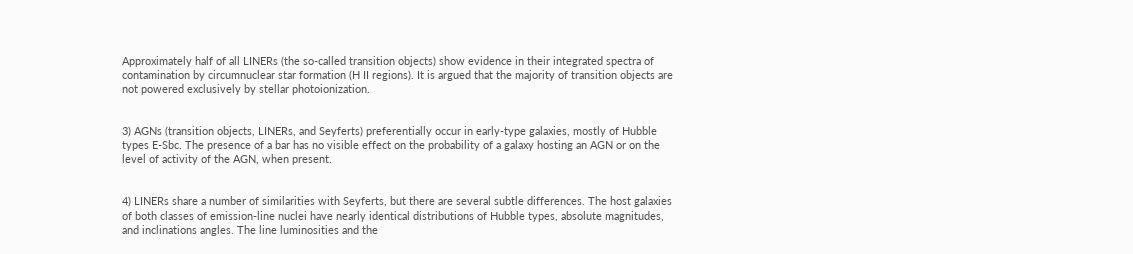Approximately half of all LINERs (the so-called transition objects) show evidence in their integrated spectra of contamination by circumnuclear star formation (H II regions). It is argued that the majority of transition objects are not powered exclusively by stellar photoionization.


3) AGNs (transition objects, LINERs, and Seyferts) preferentially occur in early-type galaxies, mostly of Hubble types E-Sbc. The presence of a bar has no visible effect on the probability of a galaxy hosting an AGN or on the level of activity of the AGN, when present.


4) LINERs share a number of similarities with Seyferts, but there are several subtle differences. The host galaxies of both classes of emission-line nuclei have nearly identical distributions of Hubble types, absolute magnitudes, and inclinations angles. The line luminosities and the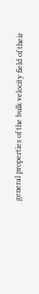general properties of the bulk velocity field of their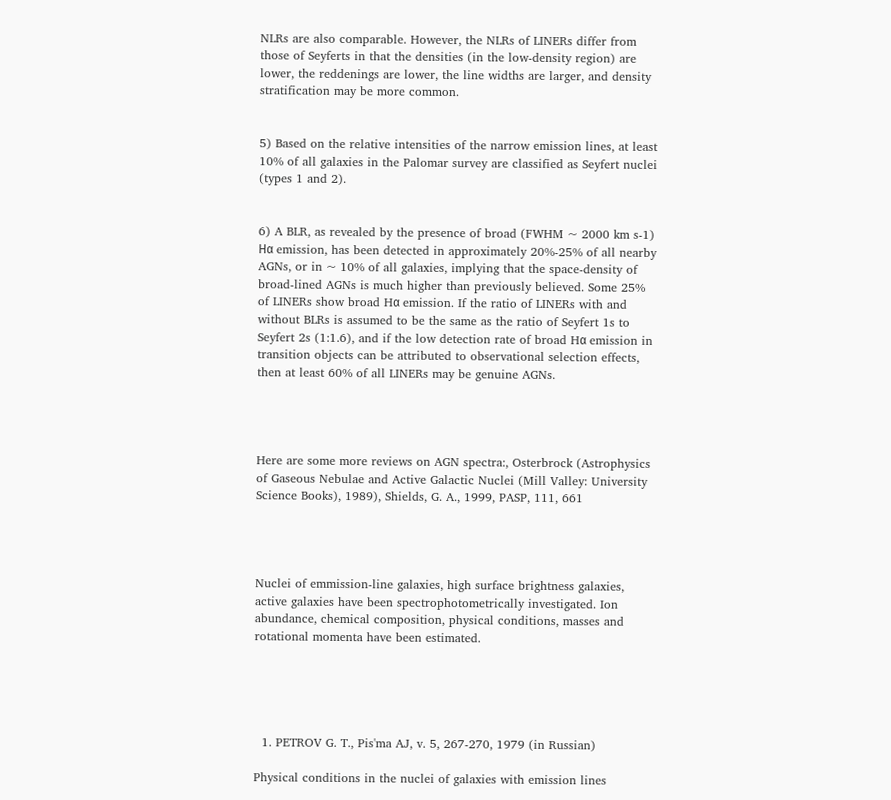NLRs are also comparable. However, the NLRs of LINERs differ from those of Seyferts in that the densities (in the low-density region) are lower, the reddenings are lower, the line widths are larger, and density stratification may be more common.


5) Based on the relative intensities of the narrow emission lines, at least 10% of all galaxies in the Palomar survey are classified as Seyfert nuclei (types 1 and 2).


6) A BLR, as revealed by the presence of broad (FWHM ~ 2000 km s-1) Hα emission, has been detected in approximately 20%-25% of all nearby AGNs, or in ~ 10% of all galaxies, implying that the space-density of broad-lined AGNs is much higher than previously believed. Some 25% of LINERs show broad Hα emission. If the ratio of LINERs with and without BLRs is assumed to be the same as the ratio of Seyfert 1s to Seyfert 2s (1:1.6), and if the low detection rate of broad Hα emission in transition objects can be attributed to observational selection effects, then at least 60% of all LINERs may be genuine AGNs.




Here are some more reviews on AGN spectra:, Osterbrock (Astrophysics of Gaseous Nebulae and Active Galactic Nuclei (Mill Valley: University Science Books), 1989), Shields, G. A., 1999, PASP, 111, 661




Nuclei of emmission-line galaxies, high surface brightness galaxies, active galaxies have been spectrophotometrically investigated. Ion abundance, chemical composition, physical conditions, masses and rotational momenta have been estimated.





  1. PETROV G. T., Pis'ma AJ, v. 5, 267-270, 1979 (in Russian)

Physical conditions in the nuclei of galaxies with emission lines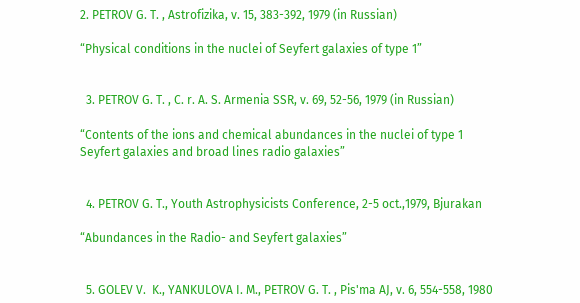2. PETROV G. T. , Astrofizika, v. 15, 383-392, 1979 (in Russian)

“Physical conditions in the nuclei of Seyfert galaxies of type 1”


  3. PETROV G. T. , C. r. A. S. Armenia SSR, v. 69, 52-56, 1979 (in Russian)

“Contents of the ions and chemical abundances in the nuclei of type 1 Seyfert galaxies and broad lines radio galaxies”


  4. PETROV G. T., Youth Astrophysicists Conference, 2-5 oct.,1979, Bjurakan

“Abundances in the Radio- and Seyfert galaxies”


  5. GOLEV V.  K., YANKULOVA I. M., PETROV G. T. , Pis'ma AJ, v. 6, 554-558, 1980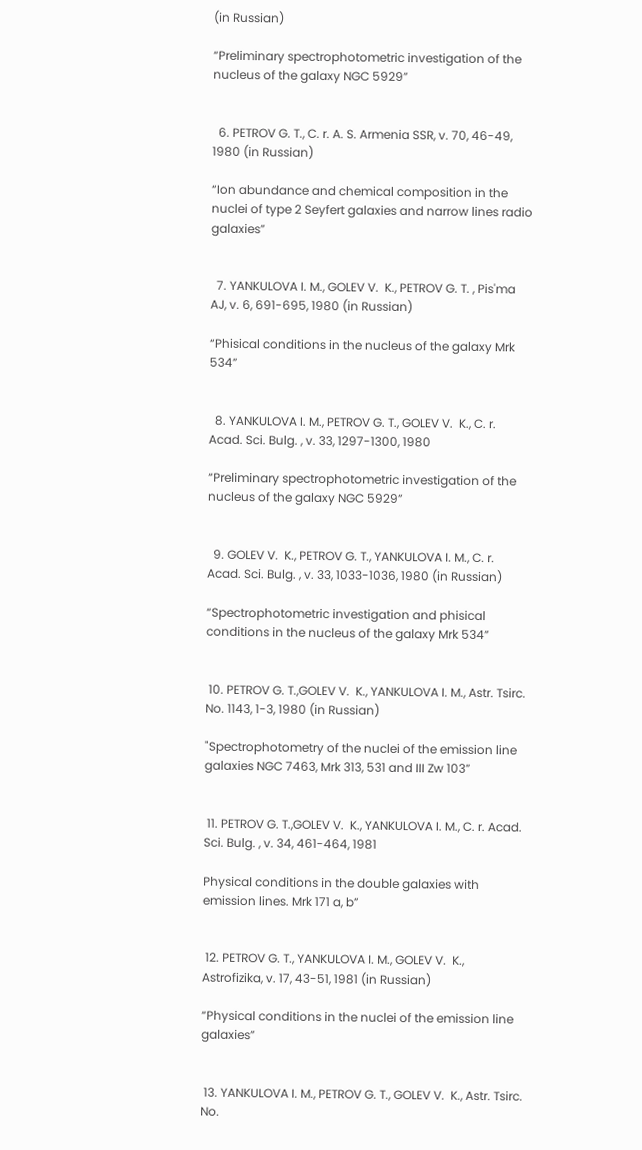(in Russian)

“Preliminary spectrophotometric investigation of the nucleus of the galaxy NGC 5929”


  6. PETROV G. T., C. r. A. S. Armenia SSR, v. 70, 46-49, 1980 (in Russian)

“Ion abundance and chemical composition in the nuclei of type 2 Seyfert galaxies and narrow lines radio galaxies”


  7. YANKULOVA I. M., GOLEV V.  K., PETROV G. T. , Pis'ma AJ, v. 6, 691-695, 1980 (in Russian)

“Phisical conditions in the nucleus of the galaxy Mrk 534”


  8. YANKULOVA I. M., PETROV G. T., GOLEV V.  K., C. r. Acad. Sci. Bulg. , v. 33, 1297-1300, 1980

“Preliminary spectrophotometric investigation of the nucleus of the galaxy NGC 5929”


  9. GOLEV V.  K., PETROV G. T., YANKULOVA I. M., C. r. Acad. Sci. Bulg. , v. 33, 1033-1036, 1980 (in Russian)

“Spectrophotometric investigation and phisical conditions in the nucleus of the galaxy Mrk 534”


 10. PETROV G. T.,GOLEV V.  K., YANKULOVA I. M., Astr. Tsirc. No. 1143, 1-3, 1980 (in Russian)

"Spectrophotometry of the nuclei of the emission line galaxies NGC 7463, Mrk 313, 531 and III Zw 103”


 11. PETROV G. T.,GOLEV V.  K., YANKULOVA I. M., C. r. Acad. Sci. Bulg. , v. 34, 461-464, 1981

Physical conditions in the double galaxies with emission lines. Mrk 171 a, b”


 12. PETROV G. T., YANKULOVA I. M., GOLEV V.  K., Astrofizika, v. 17, 43-51, 1981 (in Russian)

“Physical conditions in the nuclei of the emission line galaxies”


 13. YANKULOVA I. M., PETROV G. T., GOLEV V.  K., Astr. Tsirc. No.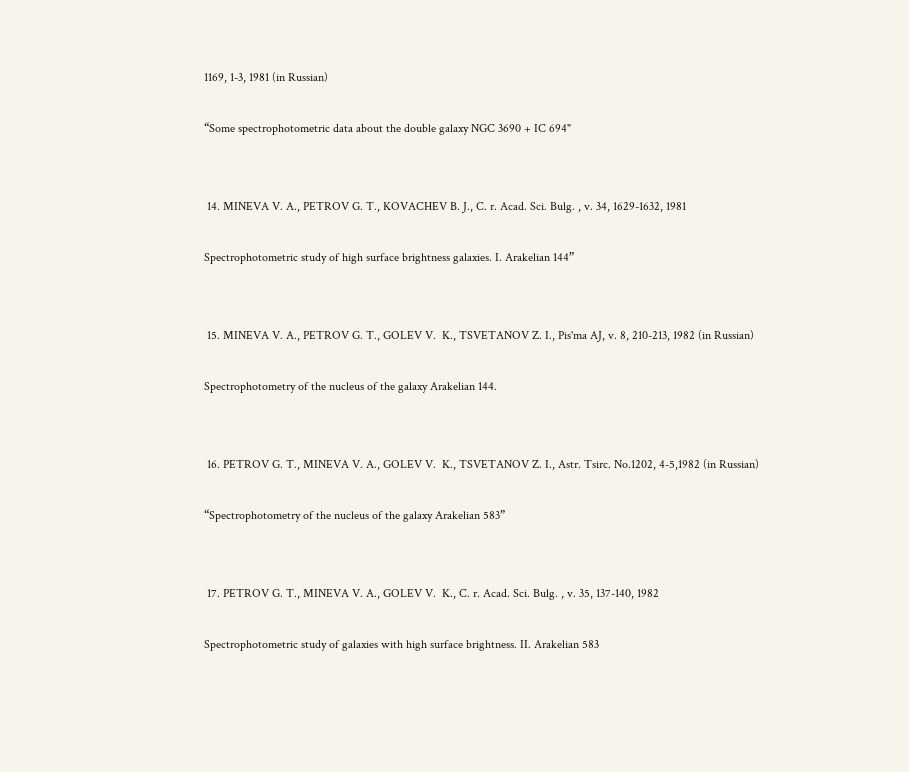1169, 1-3, 1981 (in Russian)

“Some spectrophotometric data about the double galaxy NGC 3690 + IC 694"


 14. MINEVA V. A., PETROV G. T., KOVACHEV B. J., C. r. Acad. Sci. Bulg. , v. 34, 1629-1632, 1981

Spectrophotometric study of high surface brightness galaxies. I. Arakelian 144”


 15. MINEVA V. A., PETROV G. T., GOLEV V.  K., TSVETANOV Z. I., Pis'ma AJ, v. 8, 210-213, 1982 (in Russian)

Spectrophotometry of the nucleus of the galaxy Arakelian 144.


 16. PETROV G. T., MINEVA V. A., GOLEV V.  K., TSVETANOV Z. I., Astr. Tsirc. No.1202, 4-5,1982 (in Russian)

“Spectrophotometry of the nucleus of the galaxy Arakelian 583”


 17. PETROV G. T., MINEVA V. A., GOLEV V.  K., C. r. Acad. Sci. Bulg. , v. 35, 137-140, 1982

Spectrophotometric study of galaxies with high surface brightness. II. Arakelian 583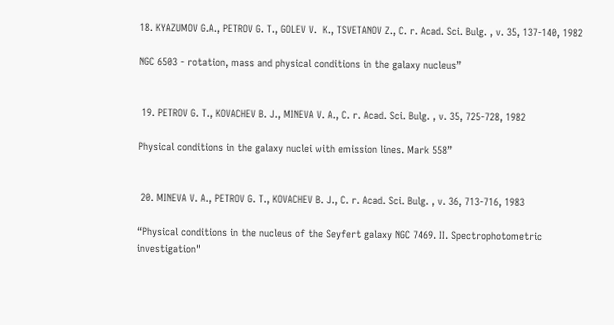18. KYAZUMOV G.A., PETROV G. T., GOLEV V.  K., TSVETANOV Z., C. r. Acad. Sci. Bulg. , v. 35, 137-140, 1982

NGC 6503 - rotation, mass and physical conditions in the galaxy nucleus”


 19. PETROV G. T., KOVACHEV B. J., MINEVA V. A., C. r. Acad. Sci. Bulg. , v. 35, 725-728, 1982

Physical conditions in the galaxy nuclei with emission lines. Mark 558”


 20. MINEVA V. A., PETROV G. T., KOVACHEV B. J., C. r. Acad. Sci. Bulg. , v. 36, 713-716, 1983

“Physical conditions in the nucleus of the Seyfert galaxy NGC 7469. II. Spectrophotometric investigation"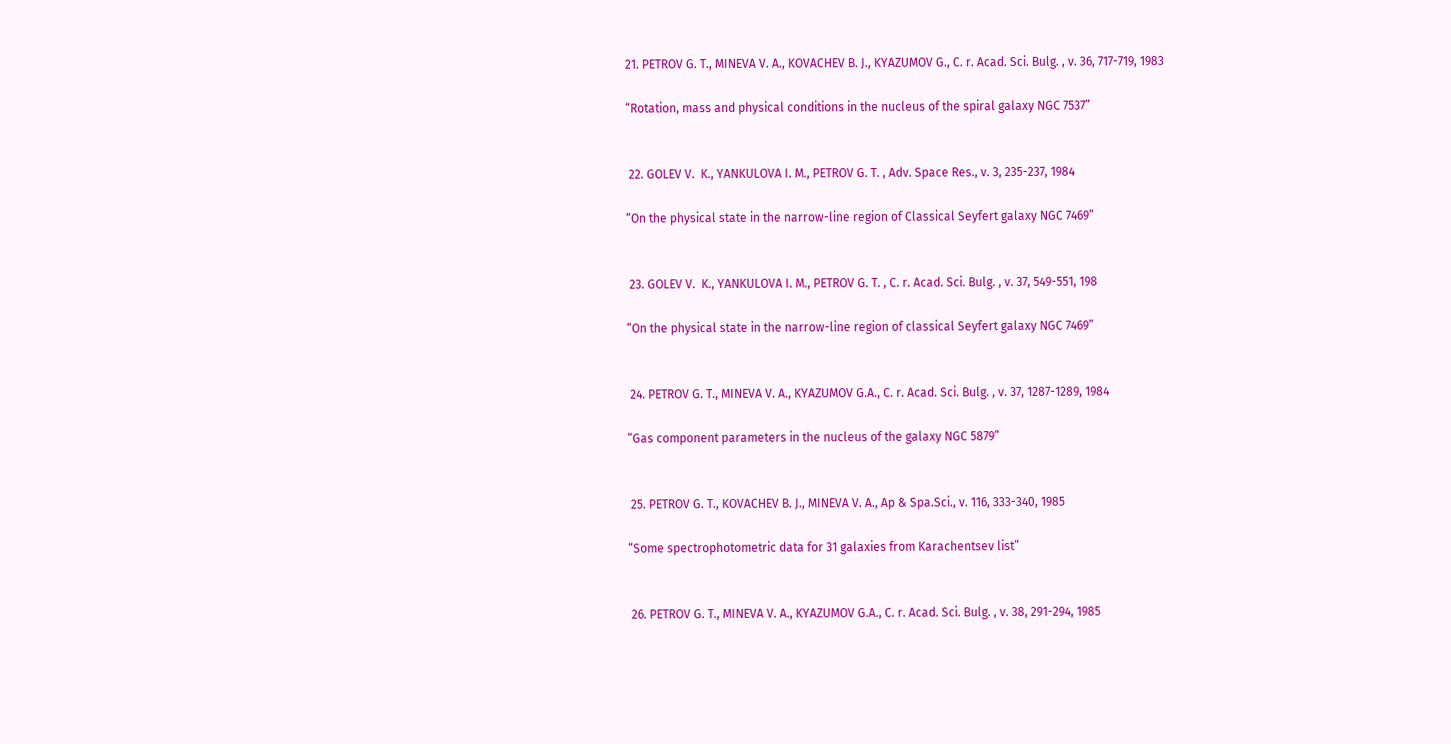21. PETROV G. T., MINEVA V. A., KOVACHEV B. J., KYAZUMOV G., C. r. Acad. Sci. Bulg. , v. 36, 717-719, 1983

“Rotation, mass and physical conditions in the nucleus of the spiral galaxy NGC 7537”


 22. GOLEV V.  K., YANKULOVA I. M., PETROV G. T. , Adv. Space Res., v. 3, 235-237, 1984

“On the physical state in the narrow-line region of Classical Seyfert galaxy NGC 7469”


 23. GOLEV V.  K., YANKULOVA I. M., PETROV G. T. , C. r. Acad. Sci. Bulg. , v. 37, 549-551, 198

“On the physical state in the narrow-line region of classical Seyfert galaxy NGC 7469”


 24. PETROV G. T., MINEVA V. A., KYAZUMOV G.A., C. r. Acad. Sci. Bulg. , v. 37, 1287-1289, 1984

“Gas component parameters in the nucleus of the galaxy NGC 5879”


 25. PETROV G. T., KOVACHEV B. J., MINEVA V. A., Ap & Spa.Sci., v. 116, 333-340, 1985

“Some spectrophotometric data for 31 galaxies from Karachentsev list”


 26. PETROV G. T., MINEVA V. A., KYAZUMOV G.A., C. r. Acad. Sci. Bulg. , v. 38, 291-294, 1985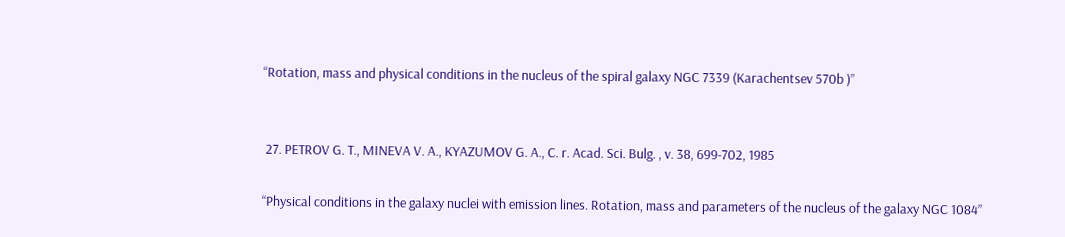“Rotation, mass and physical conditions in the nucleus of the spiral galaxy NGC 7339 (Karachentsev 570b )”


 27. PETROV G. T., MINEVA V. A., KYAZUMOV G. A., C. r. Acad. Sci. Bulg. , v. 38, 699-702, 1985

“Physical conditions in the galaxy nuclei with emission lines. Rotation, mass and parameters of the nucleus of the galaxy NGC 1084”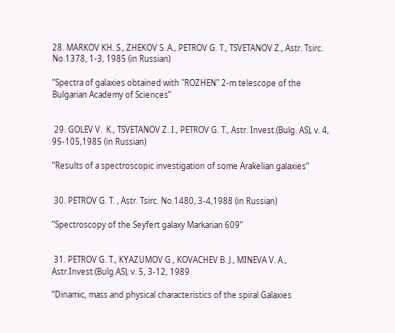28. MARKOV KH. S., ZHEKOV S. A., PETROV G. T., TSVETANOV Z., Astr. Tsirc. No.1378, 1-3, 1985 (in Russian)

“Spectra of galaxies obtained with "ROZHEN" 2-m telescope of the Bulgarian Academy of Sciences”


 29. GOLEV V.  K., TSVETANOV Z. I., PETROV G. T., Astr. Invest.(Bulg. AS), v. 4, 95-105,1985 (in Russian)

“Results of a spectroscopic investigation of some Arakelian galaxies“


 30. PETROV G. T. , Astr. Tsirc. No.1480, 3-4,1988 (in Russian)

“Spectroscopy of the Seyfert galaxy Markarian 609“


 31. PETROV G. T., KYAZUMOV G., KOVACHEV B. J., MINEVA V. A., Astr.Invest.(Bulg.AS), v. 5, 3-12, 1989

“Dinamic, mass and physical characteristics of the spiral Galaxies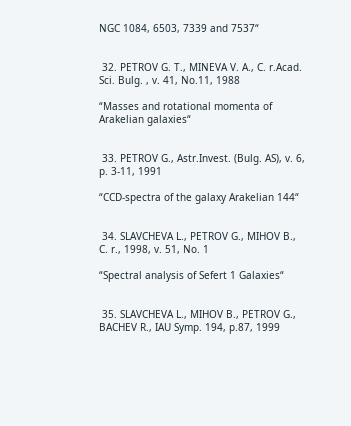NGC 1084, 6503, 7339 and 7537“


 32. PETROV G. T., MINEVA V. A., C. r.Acad. Sci. Bulg. , v. 41, No.11, 1988

“Masses and rotational momenta of Arakelian galaxies“


 33. PETROV G., Astr.Invest. (Bulg. AS), v. 6, p. 3-11, 1991

“CCD-spectra of the galaxy Arakelian 144“


 34. SLAVCHEVA L., PETROV G., MIHOV B., C. r., 1998, v. 51, No. 1

“Spectral analysis of Sefert 1 Galaxies“


 35. SLAVCHEVA L., MIHOV B., PETROV G., BACHEV R., IAU Symp. 194, p.87, 1999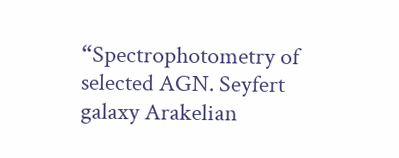“Spectrophotometry of selected AGN. Seyfert galaxy Arakelian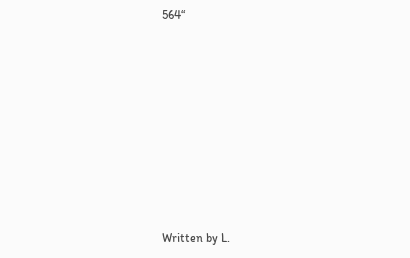564“








Written by L.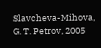Slavcheva-Mihova, G. T. Petrov, 2005